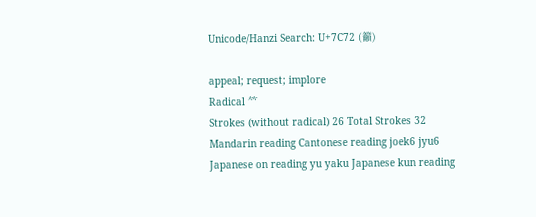Unicode/Hanzi Search: U+7C72 (籲)

appeal; request; implore
Radical 𥫗
Strokes (without radical) 26 Total Strokes 32
Mandarin reading Cantonese reading joek6 jyu6
Japanese on reading yu yaku Japanese kun reading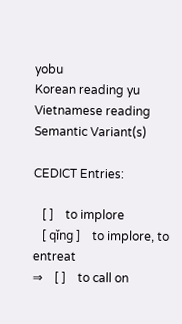yobu
Korean reading yu Vietnamese reading
Semantic Variant(s)

CEDICT Entries:

   [ ]    to implore
   [ qǐng ]    to implore, to entreat
⇒    [ ]    to call on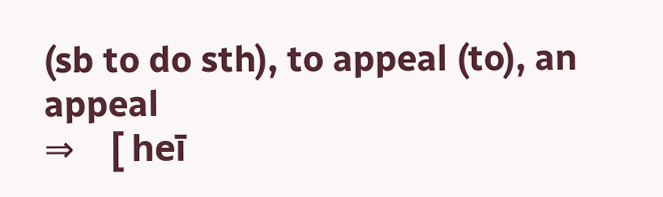(sb to do sth), to appeal (to), an appeal
⇒    [ heī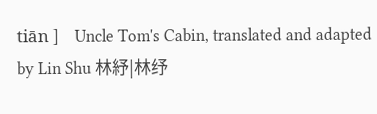tiān ]    Uncle Tom's Cabin, translated and adapted by Lin Shu 林紓|林纾